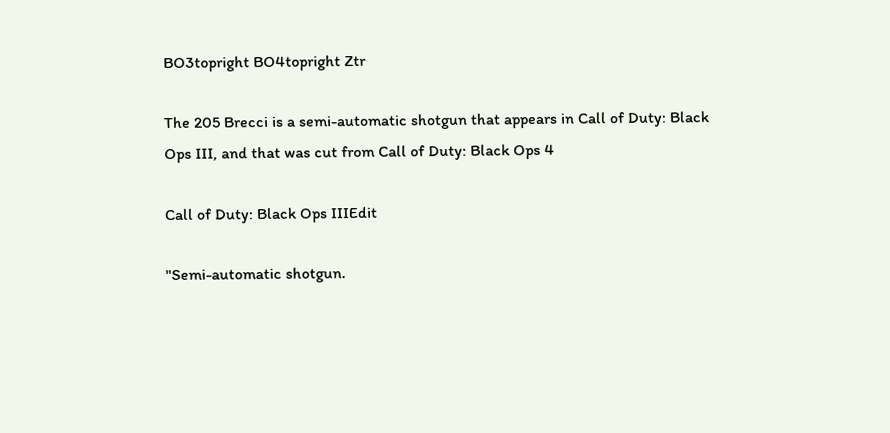BO3topright BO4topright Ztr

The 205 Brecci is a semi-automatic shotgun that appears in Call of Duty: Black Ops III, and that was cut from Call of Duty: Black Ops 4

Call of Duty: Black Ops IIIEdit

"Semi-automatic shotgun.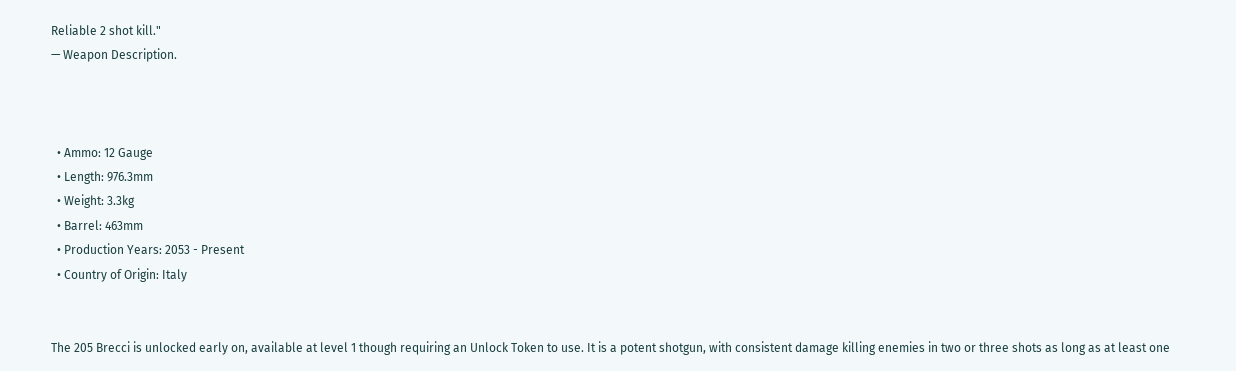Reliable 2 shot kill."
— Weapon Description.



  • Ammo: 12 Gauge
  • Length: 976.3mm
  • Weight: 3.3kg
  • Barrel: 463mm
  • Production Years: 2053 - Present
  • Country of Origin: Italy


The 205 Brecci is unlocked early on, available at level 1 though requiring an Unlock Token to use. It is a potent shotgun, with consistent damage killing enemies in two or three shots as long as at least one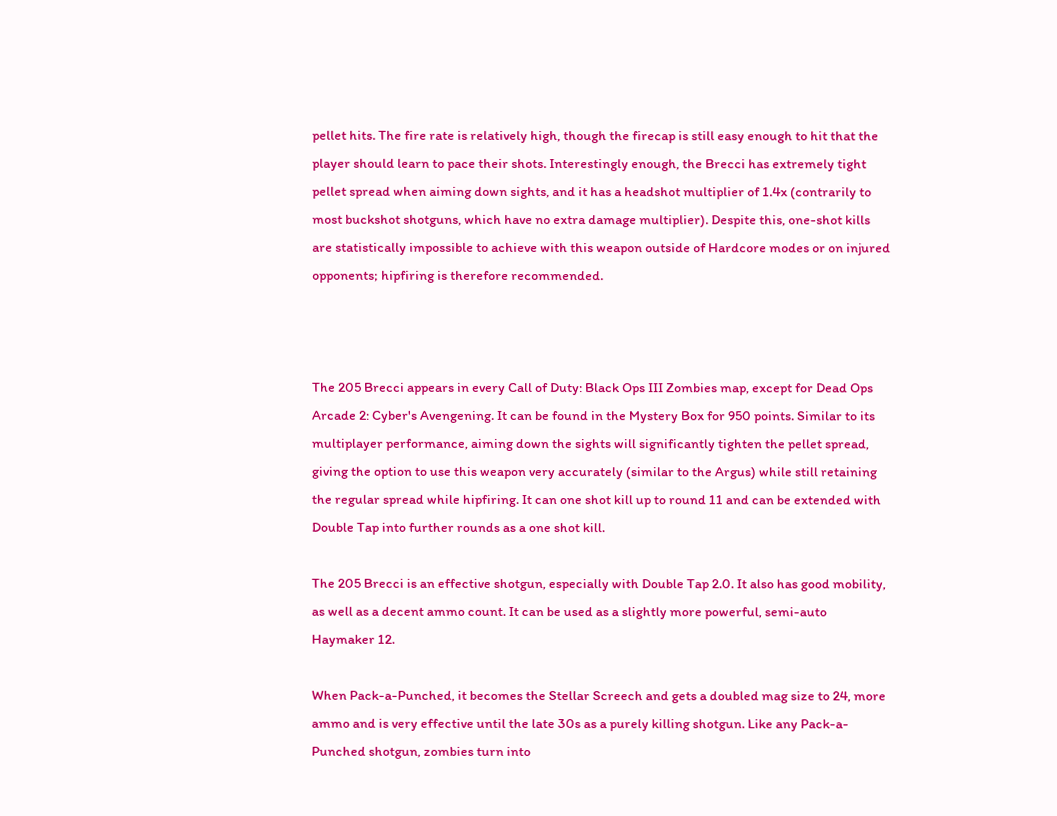pellet hits. The fire rate is relatively high, though the firecap is still easy enough to hit that the player should learn to pace their shots. Interestingly enough, the Brecci has extremely tight pellet spread when aiming down sights, and it has a headshot multiplier of 1.4x (contrarily to most buckshot shotguns, which have no extra damage multiplier). Despite this, one-shot kills are statistically impossible to achieve with this weapon outside of Hardcore modes or on injured opponents; hipfiring is therefore recommended.



The 205 Brecci appears in every Call of Duty: Black Ops III Zombies map, except for Dead Ops Arcade 2: Cyber's Avengening. It can be found in the Mystery Box for 950 points. Similar to its multiplayer performance, aiming down the sights will significantly tighten the pellet spread, giving the option to use this weapon very accurately (similar to the Argus) while still retaining the regular spread while hipfiring. It can one shot kill up to round 11 and can be extended with Double Tap into further rounds as a one shot kill.

The 205 Brecci is an effective shotgun, especially with Double Tap 2.0. It also has good mobility, as well as a decent ammo count. It can be used as a slightly more powerful, semi-auto Haymaker 12.

When Pack-a-Punched, it becomes the Stellar Screech and gets a doubled mag size to 24, more ammo and is very effective until the late 30s as a purely killing shotgun. Like any Pack-a-Punched shotgun, zombies turn into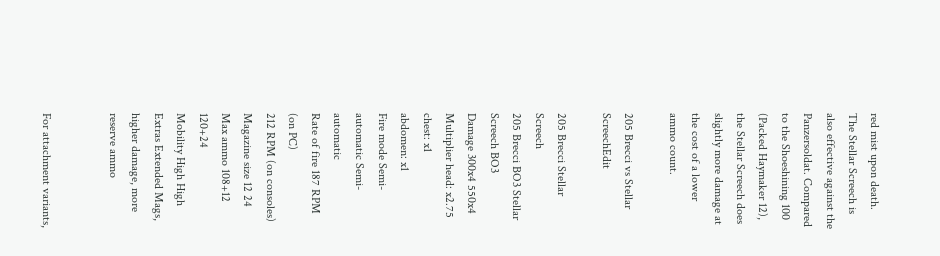red mist upon death. The Stellar Screech is also effective against the Panzersoldat. Compared to the Shoeshining 100 (Packed Haymaker 12), the Stellar Screech does slightly more damage at the cost of a lower ammo count.

205 Brecci vs Stellar ScreechEdit

205 Brecci Stellar Screech
205 Brecci BO3 Stellar Screech BO3
Damage 300x4 550x4
Multiplier head: x2.75
chest: x1
abdomen: x1
Fire mode Semi-automatic Semi-automatic
Rate of fire 187 RPM (on PC)
212 RPM (on consoles)
Magazine size 12 24
Max ammo 108+12 120+24
Mobility High High
Extras Extended Mags, higher damage, more reserve ammo


For attachment variants,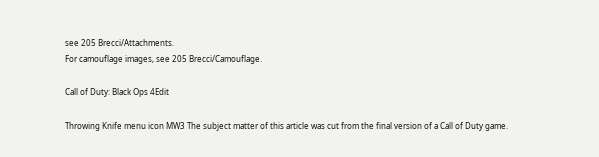see 205 Brecci/Attachments.
For camouflage images, see 205 Brecci/Camouflage.

Call of Duty: Black Ops 4Edit

Throwing Knife menu icon MW3 The subject matter of this article was cut from the final version of a Call of Duty game.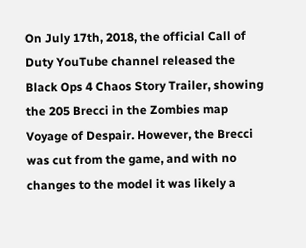On July 17th, 2018, the official Call of Duty YouTube channel released the Black Ops 4 Chaos Story Trailer, showing the 205 Brecci in the Zombies map Voyage of Despair. However, the Brecci was cut from the game, and with no changes to the model it was likely a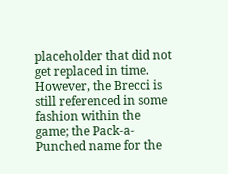placeholder that did not get replaced in time. However, the Brecci is still referenced in some fashion within the game; the Pack-a-Punched name for the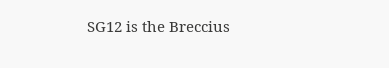SG12 is the Breccius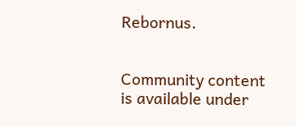Rebornus.


Community content is available under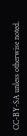CC-BY-SA unless otherwise noted.